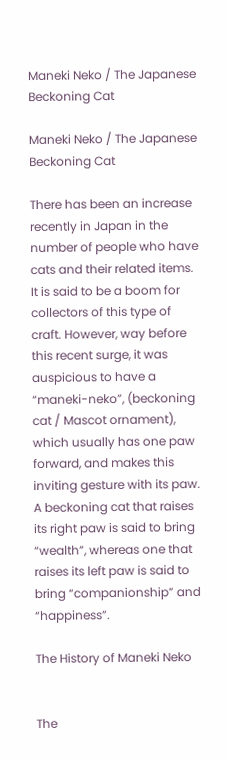Maneki Neko / The Japanese Beckoning Cat

Maneki Neko / The Japanese Beckoning Cat

There has been an increase recently in Japan in the number of people who have cats and their related items. It is said to be a boom for collectors of this type of craft. However, way before this recent surge, it was auspicious to have a “maneki-neko”, (beckoning cat / Mascot ornament), which usually has one paw forward, and makes this inviting gesture with its paw. A beckoning cat that raises its right paw is said to bring “wealth”, whereas one that raises its left paw is said to bring “companionship” and “happiness”.

The History of Maneki Neko


The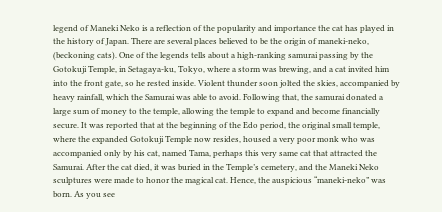legend of Maneki Neko is a reflection of the popularity and importance the cat has played in the history of Japan. There are several places believed to be the origin of maneki-neko, (beckoning cats). One of the legends tells about a high-ranking samurai passing by the Gotokuji Temple, in Setagaya-ku, Tokyo, where a storm was brewing, and a cat invited him into the front gate, so he rested inside. Violent thunder soon jolted the skies, accompanied by heavy rainfall, which the Samurai was able to avoid. Following that, the samurai donated a large sum of money to the temple, allowing the temple to expand and become financially secure. It was reported that at the beginning of the Edo period, the original small temple, where the expanded Gotokuji Temple now resides, housed a very poor monk who was accompanied only by his cat, named Tama, perhaps this very same cat that attracted the Samurai. After the cat died, it was buried in the Temple’s cemetery, and the Maneki Neko sculptures were made to honor the magical cat. Hence, the auspicious “maneki-neko” was born. As you see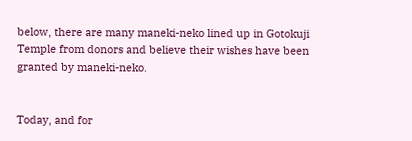below, there are many maneki-neko lined up in Gotokuji Temple from donors and believe their wishes have been granted by maneki-neko.


Today, and for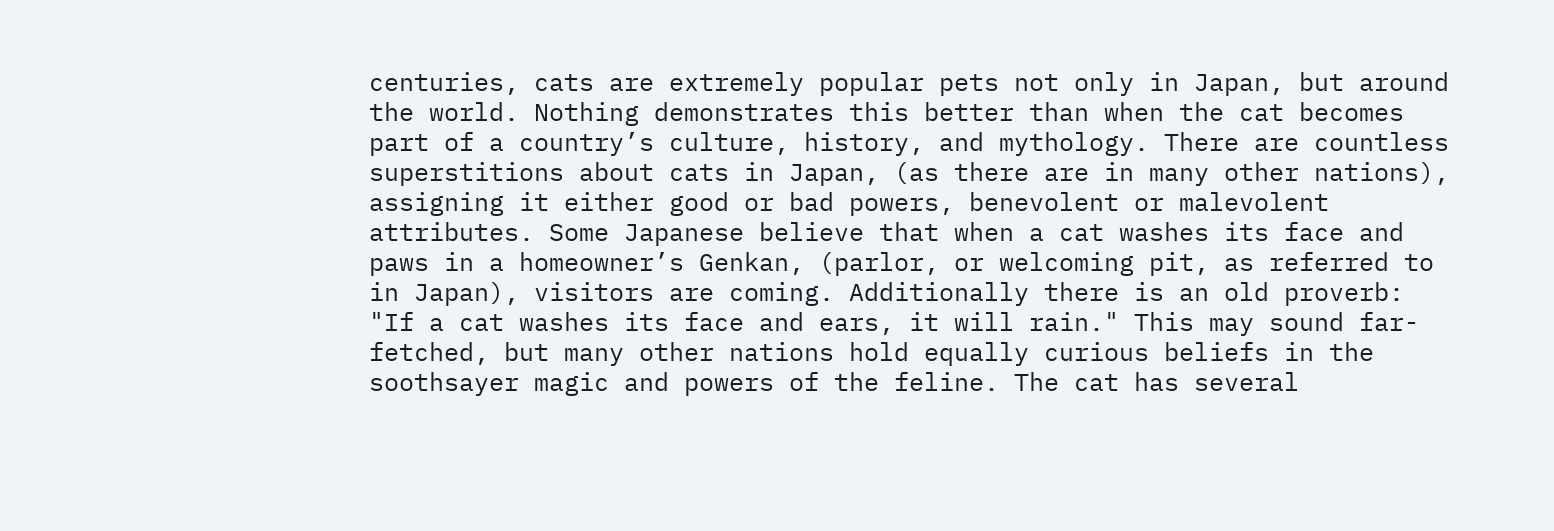centuries, cats are extremely popular pets not only in Japan, but around the world. Nothing demonstrates this better than when the cat becomes part of a country’s culture, history, and mythology. There are countless superstitions about cats in Japan, (as there are in many other nations), assigning it either good or bad powers, benevolent or malevolent attributes. Some Japanese believe that when a cat washes its face and paws in a homeowner’s Genkan, (parlor, or welcoming pit, as referred to in Japan), visitors are coming. Additionally there is an old proverb: "If a cat washes its face and ears, it will rain." This may sound far-fetched, but many other nations hold equally curious beliefs in the soothsayer magic and powers of the feline. The cat has several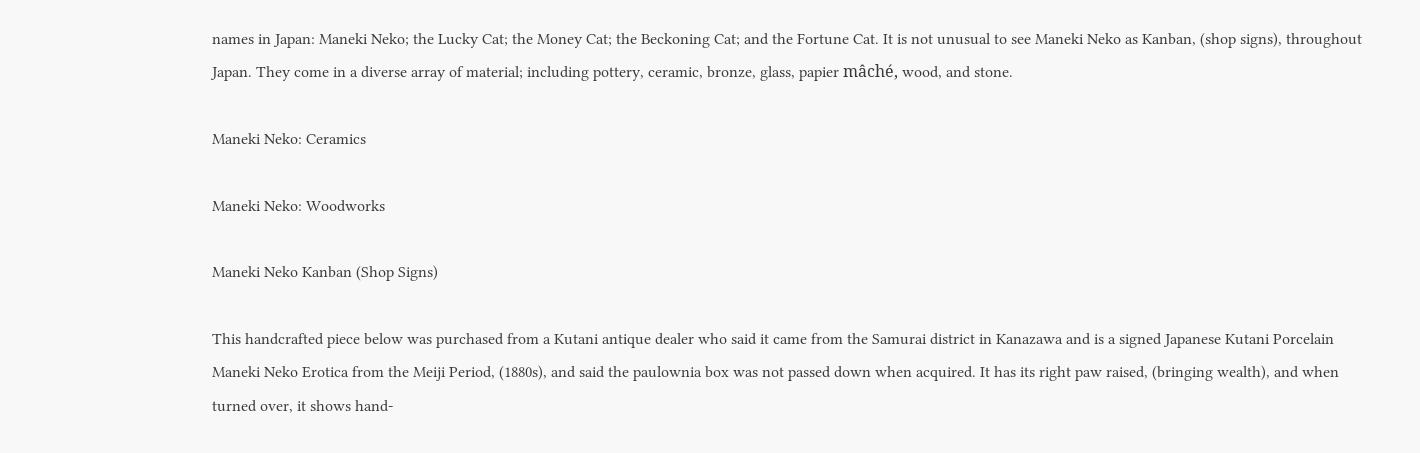names in Japan: Maneki Neko; the Lucky Cat; the Money Cat; the Beckoning Cat; and the Fortune Cat. It is not unusual to see Maneki Neko as Kanban, (shop signs), throughout Japan. They come in a diverse array of material; including pottery, ceramic, bronze, glass, papier mâché, wood, and stone.

Maneki Neko: Ceramics

Maneki Neko: Woodworks

Maneki Neko Kanban (Shop Signs)

This handcrafted piece below was purchased from a Kutani antique dealer who said it came from the Samurai district in Kanazawa and is a signed Japanese Kutani Porcelain Maneki Neko Erotica from the Meiji Period, (1880s), and said the paulownia box was not passed down when acquired. It has its right paw raised, (bringing wealth), and when turned over, it shows hand-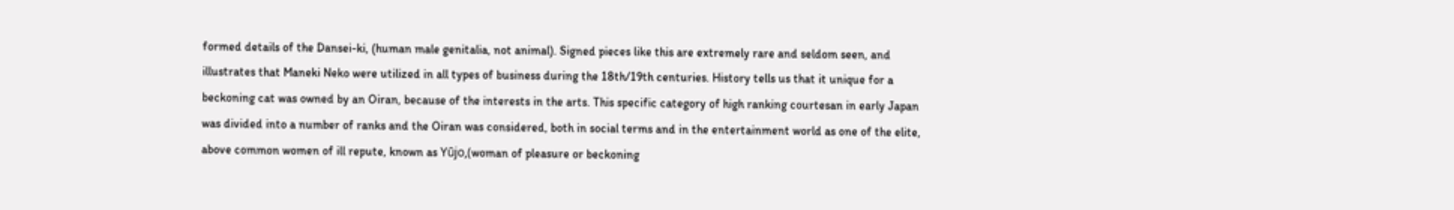formed details of the Dansei-ki, (human male genitalia, not animal). Signed pieces like this are extremely rare and seldom seen, and illustrates that Maneki Neko were utilized in all types of business during the 18th/19th centuries. History tells us that it unique for a beckoning cat was owned by an Oiran, because of the interests in the arts. This specific category of high ranking courtesan in early Japan was divided into a number of ranks and the Oiran was considered, both in social terms and in the entertainment world as one of the elite, above common women of ill repute, known as Yūjo,(woman of pleasure or beckoning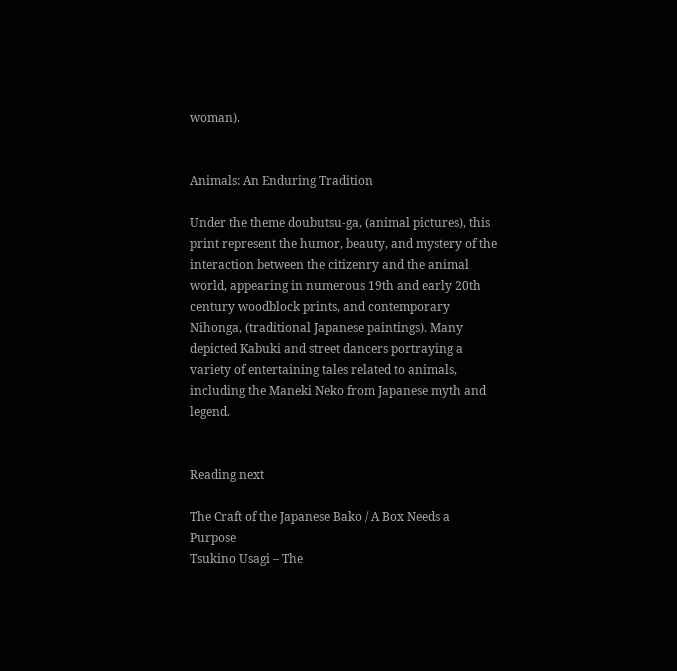woman).


Animals: An Enduring Tradition

Under the theme doubutsu-ga, (animal pictures), this print represent the humor, beauty, and mystery of the interaction between the citizenry and the animal world, appearing in numerous 19th and early 20th century woodblock prints, and contemporary Nihonga, (traditional Japanese paintings). Many depicted Kabuki and street dancers portraying a variety of entertaining tales related to animals, including the Maneki Neko from Japanese myth and legend.


Reading next

The Craft of the Japanese Bako / A Box Needs a Purpose
Tsukino Usagi – The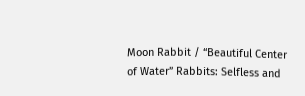Moon Rabbit / “Beautiful Center of Water” Rabbits: Selfless and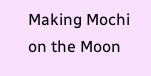Making Mochi on the Moon